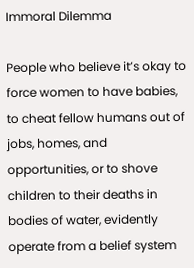Immoral Dilemma

People who believe it’s okay to force women to have babies, to cheat fellow humans out of jobs, homes, and opportunities, or to shove children to their deaths in bodies of water, evidently operate from a belief system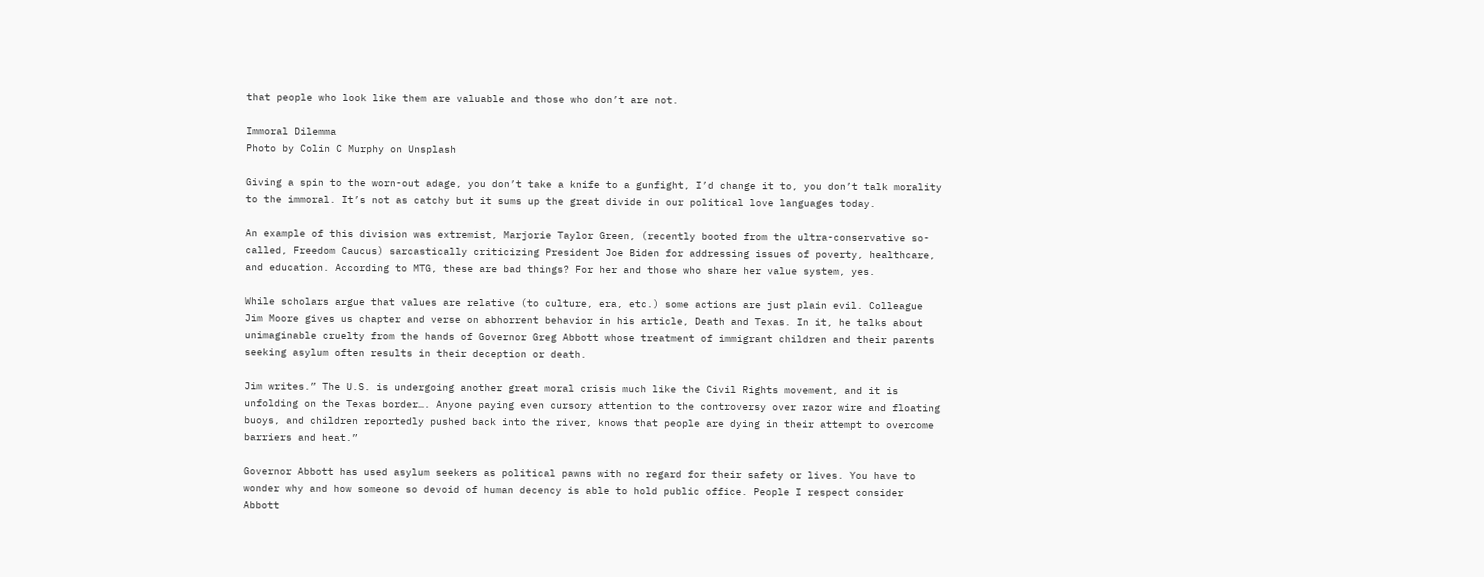that people who look like them are valuable and those who don’t are not.

Immoral Dilemma
Photo by Colin C Murphy on Unsplash

Giving a spin to the worn-out adage, you don’t take a knife to a gunfight, I’d change it to, you don’t talk morality to the immoral. It’s not as catchy but it sums up the great divide in our political love languages today.

An example of this division was extremist, Marjorie Taylor Green, (recently booted from the ultra-conservative so-called, Freedom Caucus) sarcastically criticizing President Joe Biden for addressing issues of poverty, healthcare, and education. According to MTG, these are bad things? For her and those who share her value system, yes.

While scholars argue that values are relative (to culture, era, etc.) some actions are just plain evil. Colleague Jim Moore gives us chapter and verse on abhorrent behavior in his article, Death and Texas. In it, he talks about unimaginable cruelty from the hands of Governor Greg Abbott whose treatment of immigrant children and their parents seeking asylum often results in their deception or death.

Jim writes.” The U.S. is undergoing another great moral crisis much like the Civil Rights movement, and it is unfolding on the Texas border…. Anyone paying even cursory attention to the controversy over razor wire and floating buoys, and children reportedly pushed back into the river, knows that people are dying in their attempt to overcome barriers and heat.”

Governor Abbott has used asylum seekers as political pawns with no regard for their safety or lives. You have to wonder why and how someone so devoid of human decency is able to hold public office. People I respect consider Abbott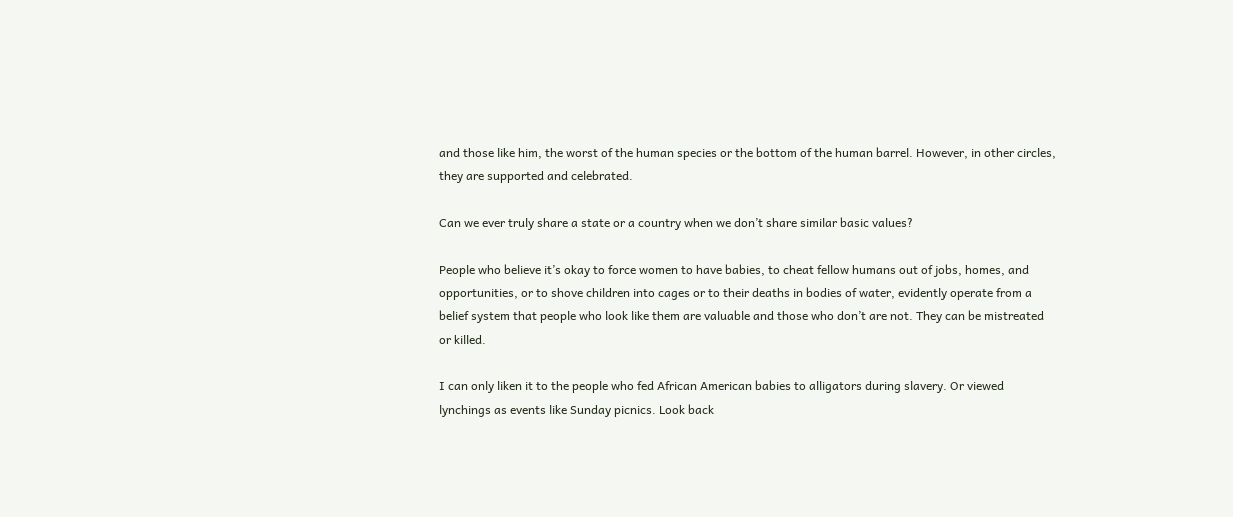and those like him, the worst of the human species or the bottom of the human barrel. However, in other circles, they are supported and celebrated.

Can we ever truly share a state or a country when we don’t share similar basic values?

People who believe it’s okay to force women to have babies, to cheat fellow humans out of jobs, homes, and opportunities, or to shove children into cages or to their deaths in bodies of water, evidently operate from a belief system that people who look like them are valuable and those who don’t are not. They can be mistreated or killed.

I can only liken it to the people who fed African American babies to alligators during slavery. Or viewed lynchings as events like Sunday picnics. Look back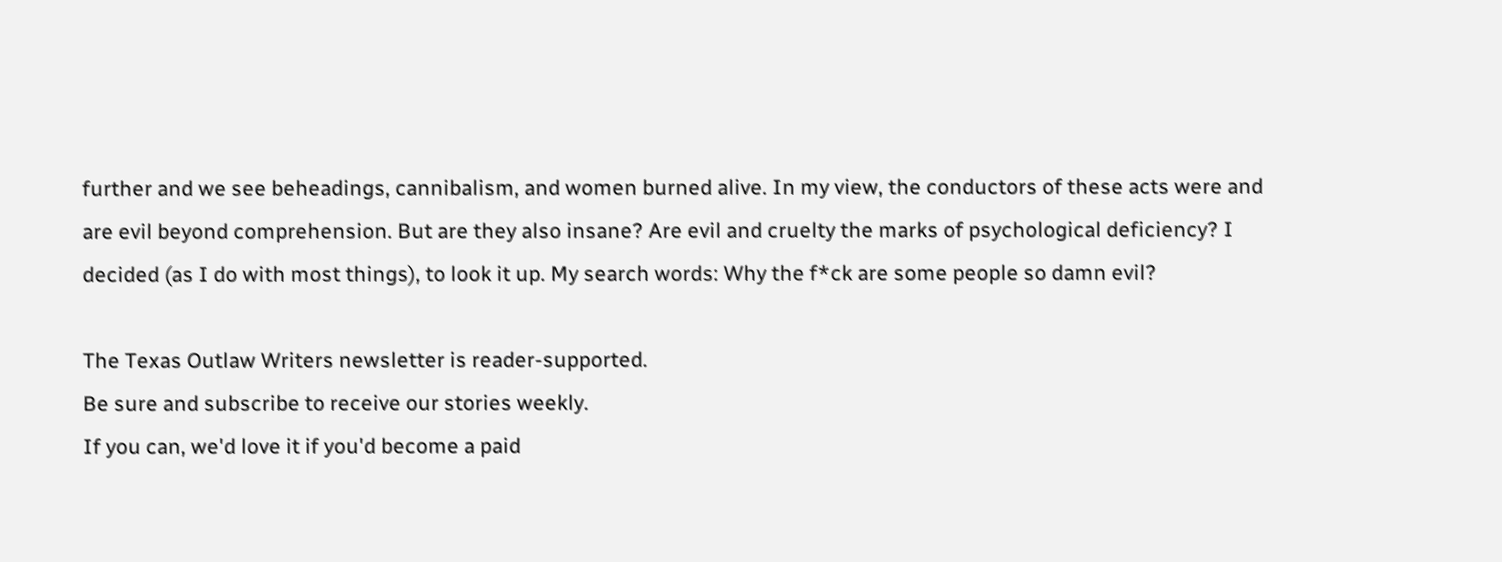further and we see beheadings, cannibalism, and women burned alive. In my view, the conductors of these acts were and are evil beyond comprehension. But are they also insane? Are evil and cruelty the marks of psychological deficiency? I decided (as I do with most things), to look it up. My search words: Why the f*ck are some people so damn evil?

The Texas Outlaw Writers newsletter is reader-supported.
Be sure and subscribe to receive our stories weekly.
If you can, we'd love it if you'd become a paid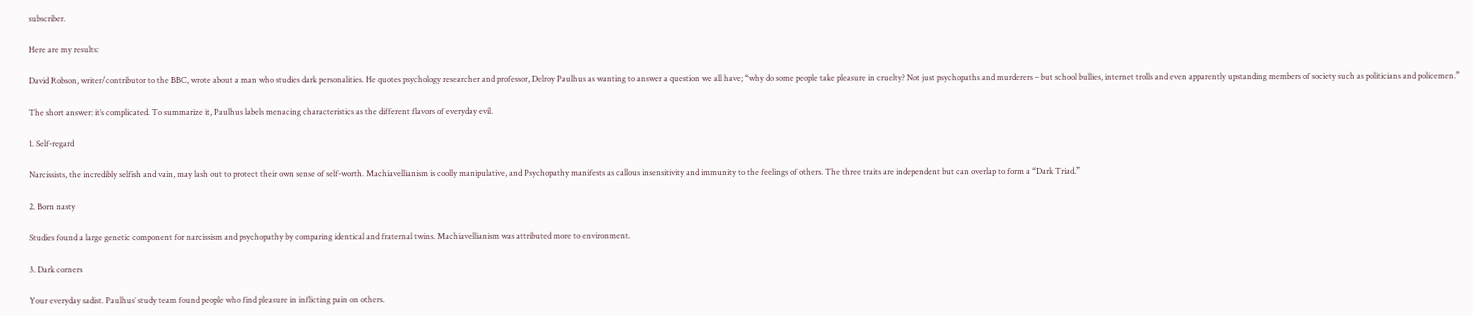subscriber.

Here are my results:

David Robson, writer/contributor to the BBC, wrote about a man who studies dark personalities. He quotes psychology researcher and professor, Delroy Paulhus as wanting to answer a question we all have; “why do some people take pleasure in cruelty? Not just psychopaths and murderers – but school bullies, internet trolls and even apparently upstanding members of society such as politicians and policemen.”

The short answer: it’s complicated. To summarize it, Paulhus labels menacing characteristics as the different flavors of everyday evil.

1. Self-regard

Narcissists, the incredibly selfish and vain, may lash out to protect their own sense of self-worth. Machiavellianism is coolly manipulative, and Psychopathy manifests as callous insensitivity and immunity to the feelings of others. The three traits are independent but can overlap to form a “Dark Triad.”

2. Born nasty

Studies found a large genetic component for narcissism and psychopathy by comparing identical and fraternal twins. Machiavellianism was attributed more to environment.

3. Dark corners

Your everyday sadist. Paulhus’ study team found people who find pleasure in inflicting pain on others.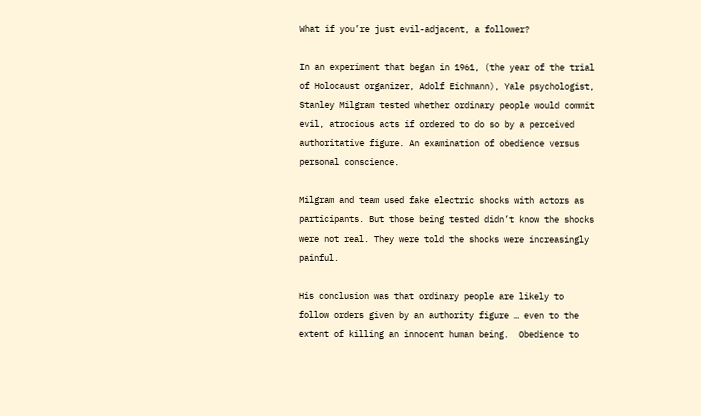What if you’re just evil-adjacent, a follower?

In an experiment that began in 1961, (the year of the trial of Holocaust organizer, Adolf Eichmann), Yale psychologist, Stanley Milgram tested whether ordinary people would commit evil, atrocious acts if ordered to do so by a perceived authoritative figure. An examination of obedience versus personal conscience.

Milgram and team used fake electric shocks with actors as participants. But those being tested didn’t know the shocks were not real. They were told the shocks were increasingly painful.

His conclusion was that ordinary people are likely to follow orders given by an authority figure … even to the extent of killing an innocent human being.  Obedience to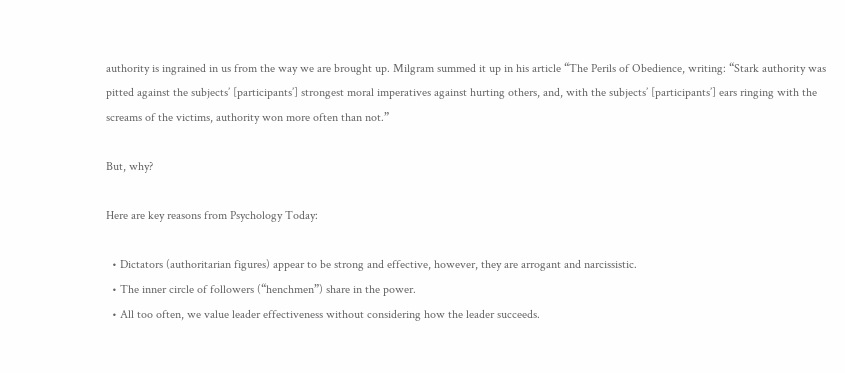authority is ingrained in us from the way we are brought up. Milgram summed it up in his article “The Perils of Obedience, writing: “Stark authority was pitted against the subjects’ [participants’] strongest moral imperatives against hurting others, and, with the subjects’ [participants’] ears ringing with the screams of the victims, authority won more often than not.”

But, why?

Here are key reasons from Psychology Today:

  • Dictators (authoritarian figures) appear to be strong and effective, however, they are arrogant and narcissistic.
  • The inner circle of followers (“henchmen”) share in the power.
  • All too often, we value leader effectiveness without considering how the leader succeeds.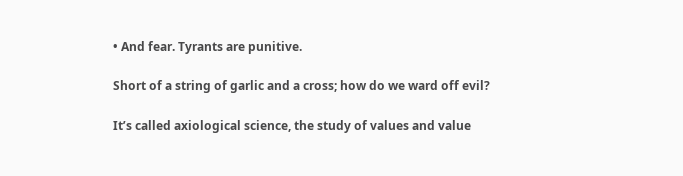• And fear. Tyrants are punitive.

Short of a string of garlic and a cross; how do we ward off evil?

It’s called axiological science, the study of values and value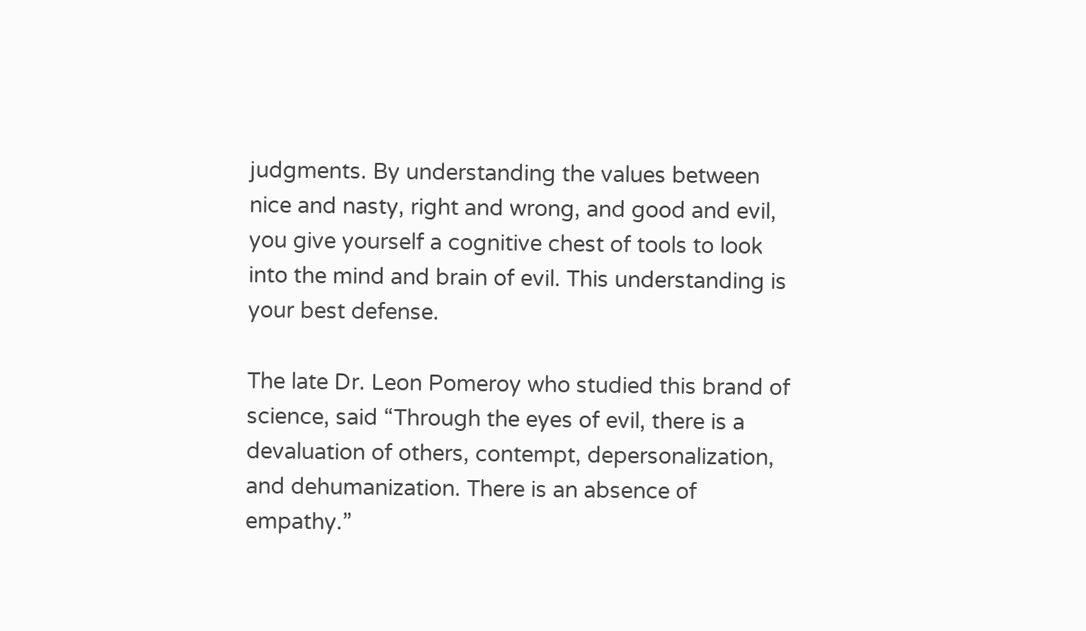judgments. By understanding the values between nice and nasty, right and wrong, and good and evil, you give yourself a cognitive chest of tools to look into the mind and brain of evil. This understanding is your best defense.

The late Dr. Leon Pomeroy who studied this brand of science, said “Through the eyes of evil, there is a devaluation of others, contempt, depersonalization, and dehumanization. There is an absence of empathy.”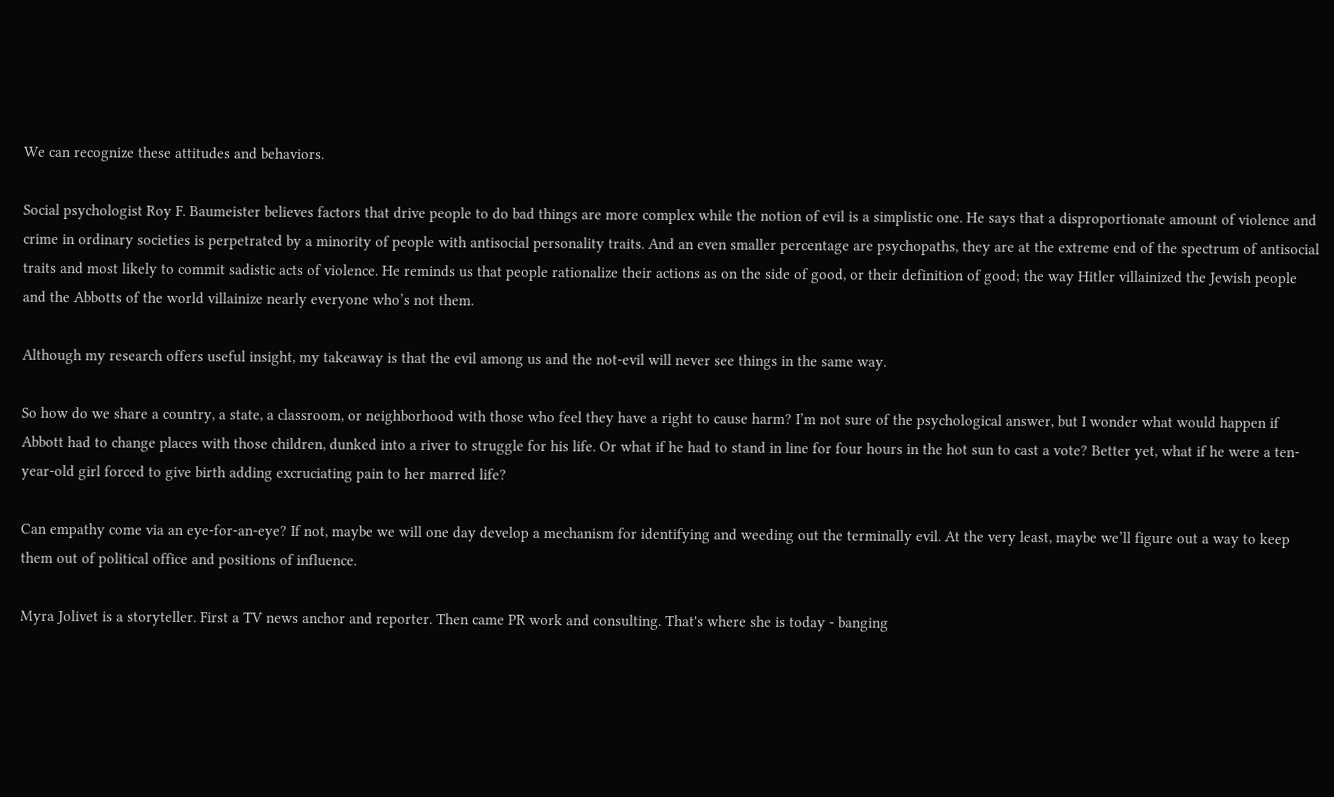We can recognize these attitudes and behaviors.

Social psychologist Roy F. Baumeister believes factors that drive people to do bad things are more complex while the notion of evil is a simplistic one. He says that a disproportionate amount of violence and crime in ordinary societies is perpetrated by a minority of people with antisocial personality traits. And an even smaller percentage are psychopaths, they are at the extreme end of the spectrum of antisocial traits and most likely to commit sadistic acts of violence. He reminds us that people rationalize their actions as on the side of good, or their definition of good; the way Hitler villainized the Jewish people and the Abbotts of the world villainize nearly everyone who’s not them.

Although my research offers useful insight, my takeaway is that the evil among us and the not-evil will never see things in the same way.

So how do we share a country, a state, a classroom, or neighborhood with those who feel they have a right to cause harm? I’m not sure of the psychological answer, but I wonder what would happen if Abbott had to change places with those children, dunked into a river to struggle for his life. Or what if he had to stand in line for four hours in the hot sun to cast a vote? Better yet, what if he were a ten-year-old girl forced to give birth adding excruciating pain to her marred life?

Can empathy come via an eye-for-an-eye? If not, maybe we will one day develop a mechanism for identifying and weeding out the terminally evil. At the very least, maybe we’ll figure out a way to keep them out of political office and positions of influence.

Myra Jolivet is a storyteller. First a TV news anchor and reporter. Then came PR work and consulting. That's where she is today - banging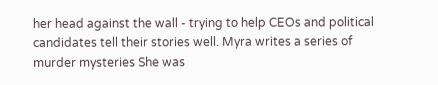her head against the wall - trying to help CEOs and political candidates tell their stories well. Myra writes a series of murder mysteries She was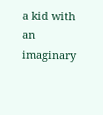a kid with an imaginary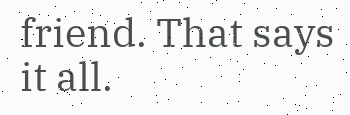friend. That says it all.